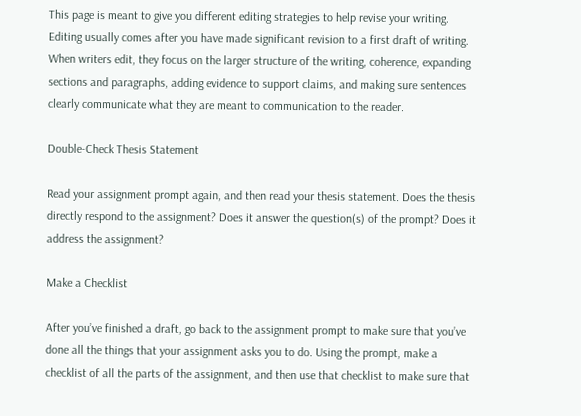This page is meant to give you different editing strategies to help revise your writing. Editing usually comes after you have made significant revision to a first draft of writing. When writers edit, they focus on the larger structure of the writing, coherence, expanding sections and paragraphs, adding evidence to support claims, and making sure sentences clearly communicate what they are meant to communication to the reader.

Double-Check Thesis Statement

Read your assignment prompt again, and then read your thesis statement. Does the thesis directly respond to the assignment? Does it answer the question(s) of the prompt? Does it address the assignment?

Make a Checklist

After you’ve finished a draft, go back to the assignment prompt to make sure that you’ve done all the things that your assignment asks you to do. Using the prompt, make a checklist of all the parts of the assignment, and then use that checklist to make sure that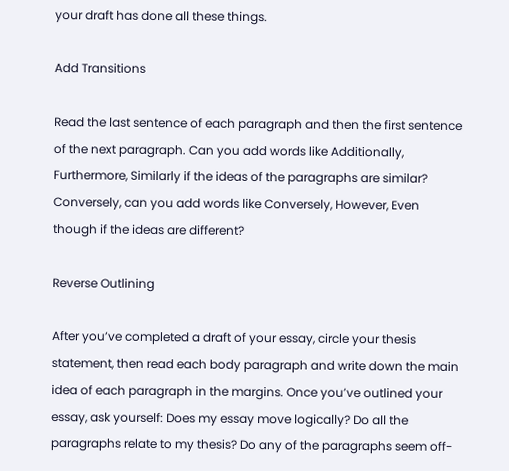your draft has done all these things.

Add Transitions

Read the last sentence of each paragraph and then the first sentence of the next paragraph. Can you add words like Additionally, Furthermore, Similarly if the ideas of the paragraphs are similar? Conversely, can you add words like Conversely, However, Even though if the ideas are different?

Reverse Outlining

After you’ve completed a draft of your essay, circle your thesis statement, then read each body paragraph and write down the main idea of each paragraph in the margins. Once you’ve outlined your essay, ask yourself: Does my essay move logically? Do all the paragraphs relate to my thesis? Do any of the paragraphs seem off-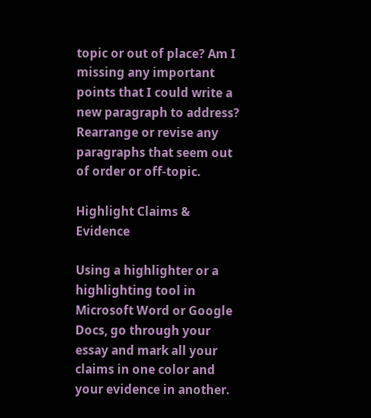topic or out of place? Am I missing any important points that I could write a new paragraph to address? Rearrange or revise any paragraphs that seem out of order or off-topic.

Highlight Claims & Evidence

Using a highlighter or a highlighting tool in Microsoft Word or Google Docs, go through your essay and mark all your claims in one color and your evidence in another.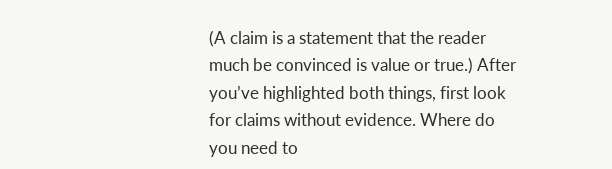(A claim is a statement that the reader much be convinced is value or true.) After you’ve highlighted both things, first look for claims without evidence. Where do you need to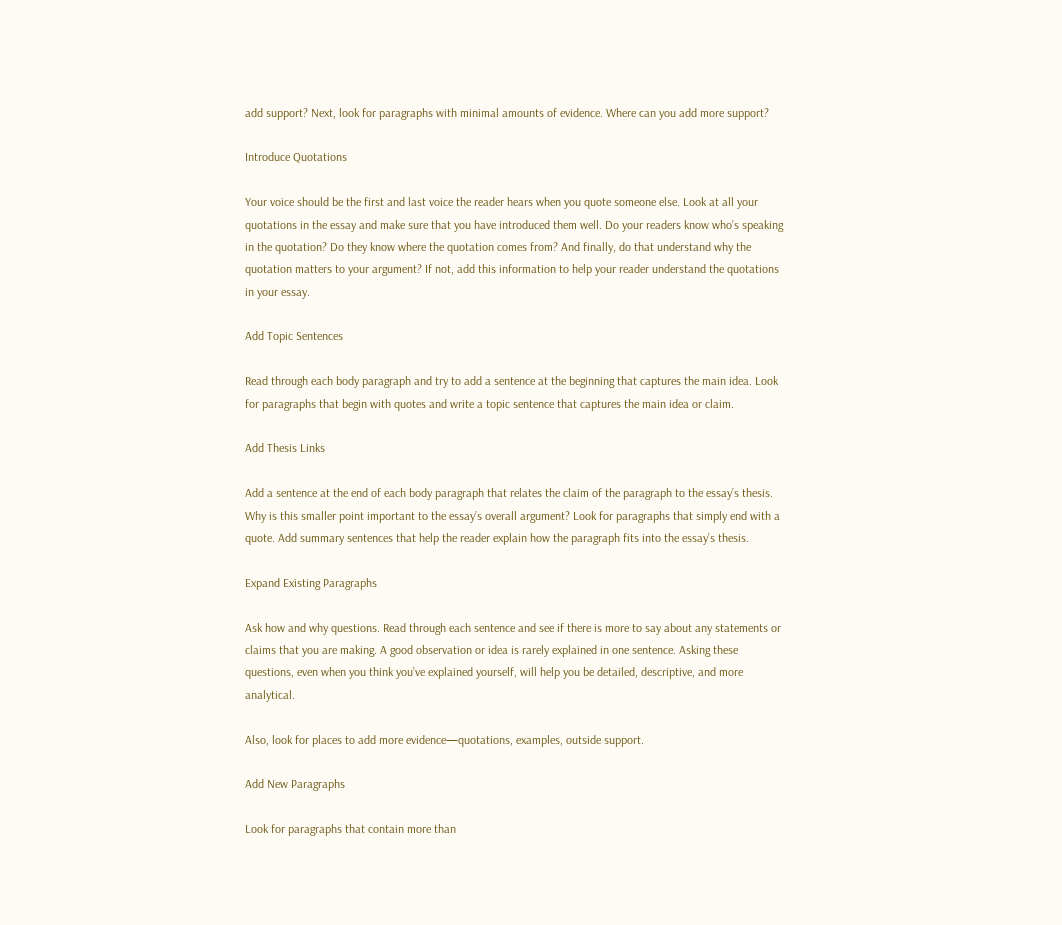add support? Next, look for paragraphs with minimal amounts of evidence. Where can you add more support?

Introduce Quotations

Your voice should be the first and last voice the reader hears when you quote someone else. Look at all your quotations in the essay and make sure that you have introduced them well. Do your readers know who’s speaking in the quotation? Do they know where the quotation comes from? And finally, do that understand why the quotation matters to your argument? If not, add this information to help your reader understand the quotations in your essay.

Add Topic Sentences

Read through each body paragraph and try to add a sentence at the beginning that captures the main idea. Look for paragraphs that begin with quotes and write a topic sentence that captures the main idea or claim.

Add Thesis Links

Add a sentence at the end of each body paragraph that relates the claim of the paragraph to the essay’s thesis. Why is this smaller point important to the essay’s overall argument? Look for paragraphs that simply end with a quote. Add summary sentences that help the reader explain how the paragraph fits into the essay’s thesis.

Expand Existing Paragraphs

Ask how and why questions. Read through each sentence and see if there is more to say about any statements or claims that you are making. A good observation or idea is rarely explained in one sentence. Asking these questions, even when you think you’ve explained yourself, will help you be detailed, descriptive, and more analytical.

Also, look for places to add more evidence—quotations, examples, outside support.

Add New Paragraphs

Look for paragraphs that contain more than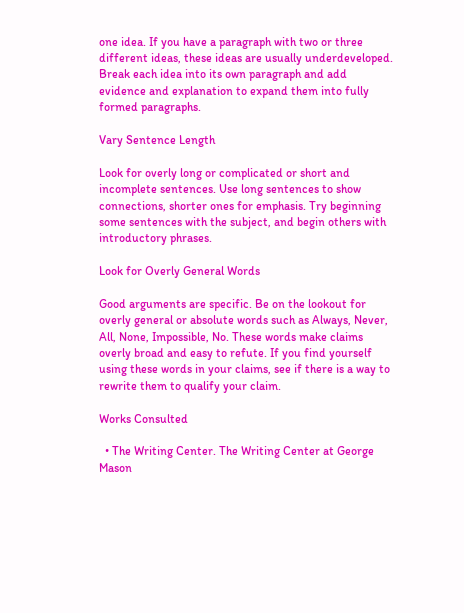one idea. If you have a paragraph with two or three different ideas, these ideas are usually underdeveloped. Break each idea into its own paragraph and add evidence and explanation to expand them into fully formed paragraphs.

Vary Sentence Length

Look for overly long or complicated or short and incomplete sentences. Use long sentences to show connections, shorter ones for emphasis. Try beginning some sentences with the subject, and begin others with introductory phrases.

Look for Overly General Words

Good arguments are specific. Be on the lookout for overly general or absolute words such as Always, Never, All, None, Impossible, No. These words make claims overly broad and easy to refute. If you find yourself using these words in your claims, see if there is a way to rewrite them to qualify your claim.

Works Consulted

  • The Writing Center. The Writing Center at George Mason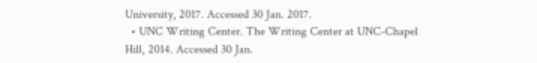University, 2017. Accessed 30 Jan. 2017.
  • UNC Writing Center. The Writing Center at UNC-Chapel Hill, 2014. Accessed 30 Jan.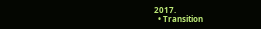2017.
  • Transition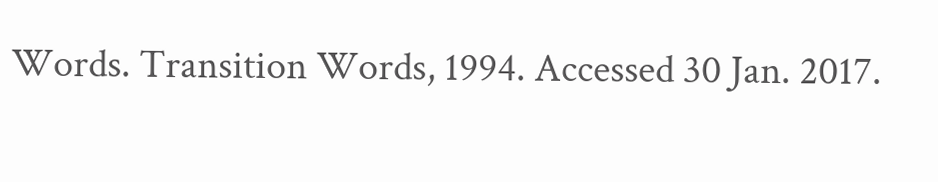Words. Transition Words, 1994. Accessed 30 Jan. 2017.